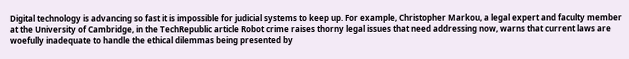Digital technology is advancing so fast it is impossible for judicial systems to keep up. For example, Christopher Markou, a legal expert and faculty member at the University of Cambridge, in the TechRepublic article Robot crime raises thorny legal issues that need addressing now, warns that current laws are woefully inadequate to handle the ethical dilemmas being presented by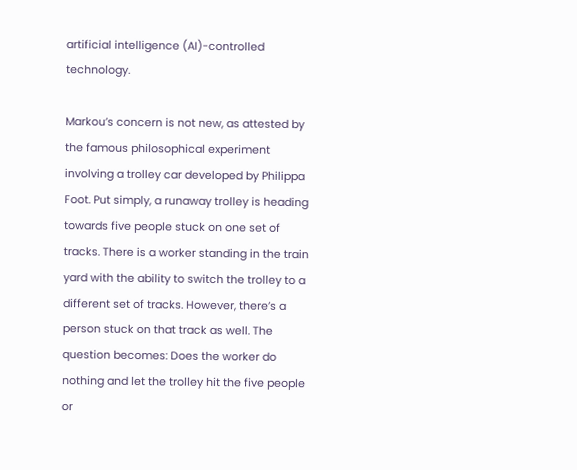artificial intelligence (AI)-controlled technology.

Markou’s concern is not new, as attested by the famous philosophical experiment involving a trolley car developed by Philippa Foot. Put simply, a runaway trolley is heading towards five people stuck on one set of tracks. There is a worker standing in the train yard with the ability to switch the trolley to a different set of tracks. However, there’s a person stuck on that track as well. The question becomes: Does the worker do nothing and let the trolley hit the five people or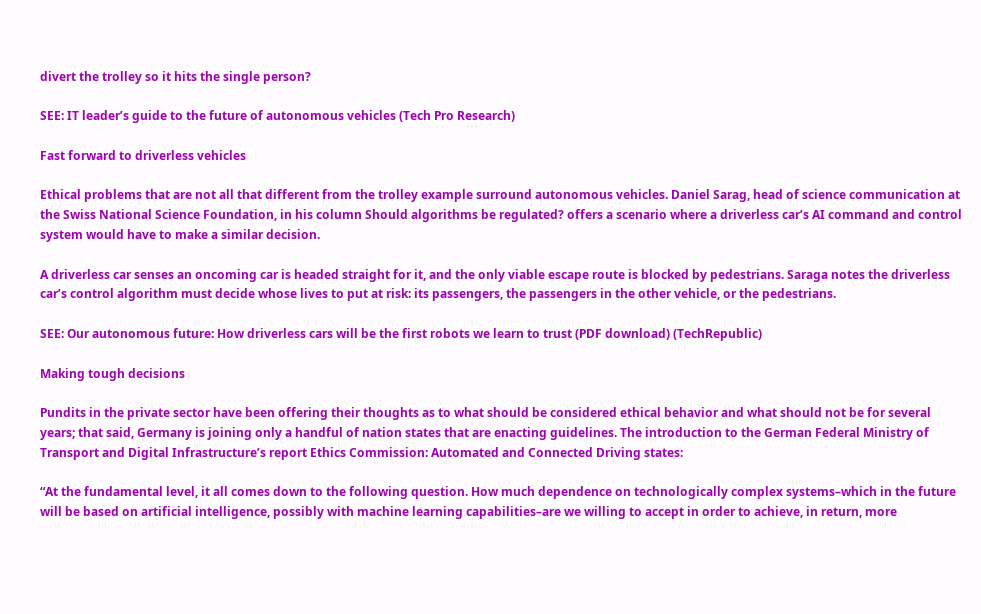divert the trolley so it hits the single person?

SEE: IT leader’s guide to the future of autonomous vehicles (Tech Pro Research)

Fast forward to driverless vehicles

Ethical problems that are not all that different from the trolley example surround autonomous vehicles. Daniel Sarag, head of science communication at the Swiss National Science Foundation, in his column Should algorithms be regulated? offers a scenario where a driverless car’s AI command and control system would have to make a similar decision.

A driverless car senses an oncoming car is headed straight for it, and the only viable escape route is blocked by pedestrians. Saraga notes the driverless car’s control algorithm must decide whose lives to put at risk: its passengers, the passengers in the other vehicle, or the pedestrians.

SEE: Our autonomous future: How driverless cars will be the first robots we learn to trust (PDF download) (TechRepublic)

Making tough decisions

Pundits in the private sector have been offering their thoughts as to what should be considered ethical behavior and what should not be for several years; that said, Germany is joining only a handful of nation states that are enacting guidelines. The introduction to the German Federal Ministry of Transport and Digital Infrastructure’s report Ethics Commission: Automated and Connected Driving states:

“At the fundamental level, it all comes down to the following question. How much dependence on technologically complex systems–which in the future will be based on artificial intelligence, possibly with machine learning capabilities–are we willing to accept in order to achieve, in return, more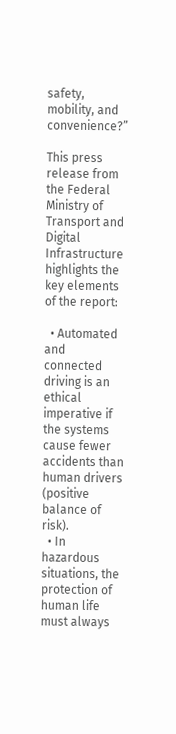safety, mobility, and convenience?”

This press release from the Federal Ministry of Transport and Digital Infrastructure highlights the key elements of the report:

  • Automated and connected driving is an ethical imperative if the systems cause fewer accidents than human drivers (positive balance of risk).
  • In hazardous situations, the protection of human life must always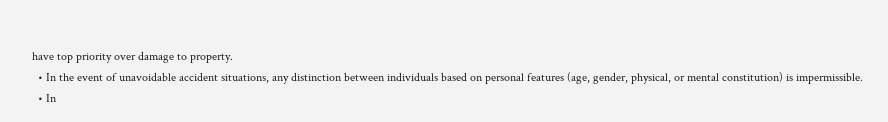have top priority over damage to property.
  • In the event of unavoidable accident situations, any distinction between individuals based on personal features (age, gender, physical, or mental constitution) is impermissible.
  • In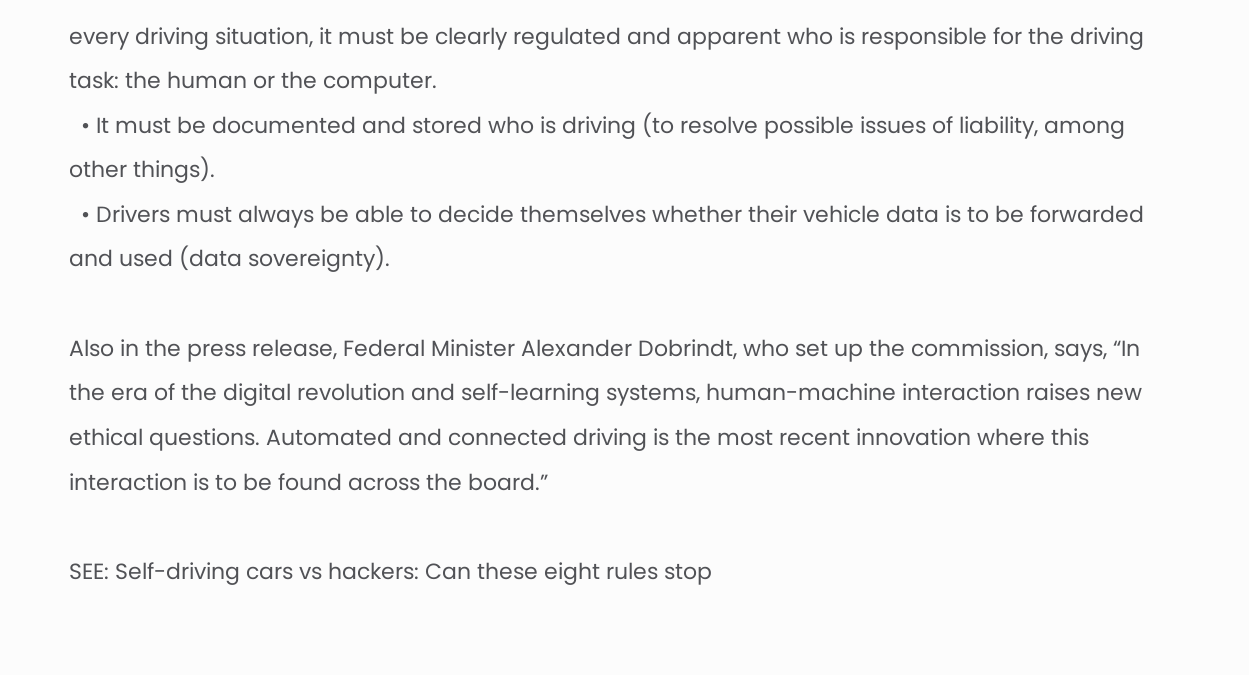every driving situation, it must be clearly regulated and apparent who is responsible for the driving task: the human or the computer.
  • It must be documented and stored who is driving (to resolve possible issues of liability, among other things).
  • Drivers must always be able to decide themselves whether their vehicle data is to be forwarded and used (data sovereignty).

Also in the press release, Federal Minister Alexander Dobrindt, who set up the commission, says, “In the era of the digital revolution and self-learning systems, human-machine interaction raises new ethical questions. Automated and connected driving is the most recent innovation where this interaction is to be found across the board.”

SEE: Self-driving cars vs hackers: Can these eight rules stop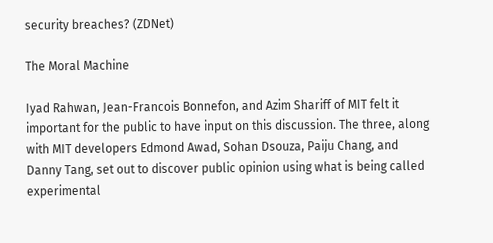security breaches? (ZDNet)

The Moral Machine

Iyad Rahwan, Jean-Francois Bonnefon, and Azim Shariff of MIT felt it important for the public to have input on this discussion. The three, along with MIT developers Edmond Awad, Sohan Dsouza, Paiju Chang, and Danny Tang, set out to discover public opinion using what is being called experimental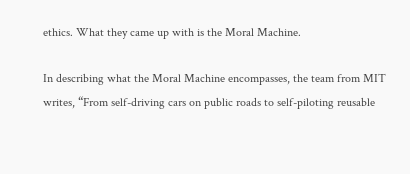ethics. What they came up with is the Moral Machine.

In describing what the Moral Machine encompasses, the team from MIT writes, “From self-driving cars on public roads to self-piloting reusable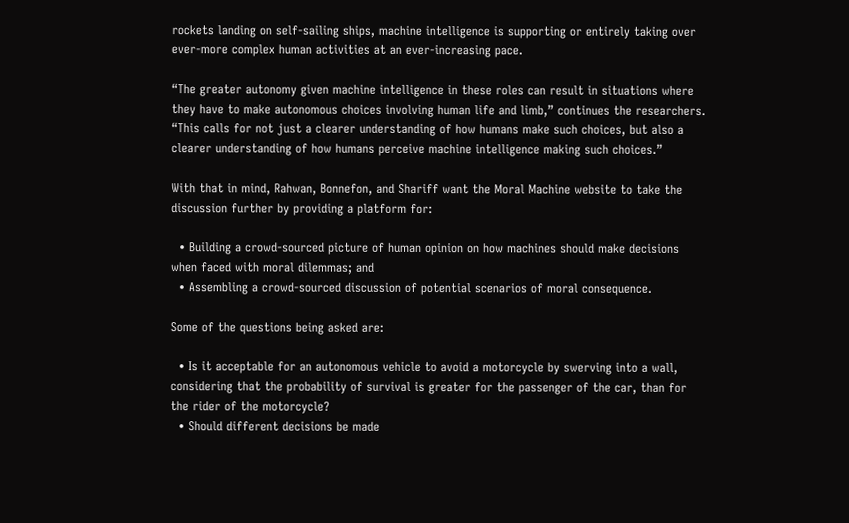rockets landing on self-sailing ships, machine intelligence is supporting or entirely taking over ever-more complex human activities at an ever-increasing pace.

“The greater autonomy given machine intelligence in these roles can result in situations where they have to make autonomous choices involving human life and limb,” continues the researchers. “This calls for not just a clearer understanding of how humans make such choices, but also a clearer understanding of how humans perceive machine intelligence making such choices.”

With that in mind, Rahwan, Bonnefon, and Shariff want the Moral Machine website to take the discussion further by providing a platform for:

  • Building a crowd-sourced picture of human opinion on how machines should make decisions when faced with moral dilemmas; and
  • Assembling a crowd-sourced discussion of potential scenarios of moral consequence.

Some of the questions being asked are:

  • Is it acceptable for an autonomous vehicle to avoid a motorcycle by swerving into a wall, considering that the probability of survival is greater for the passenger of the car, than for the rider of the motorcycle?
  • Should different decisions be made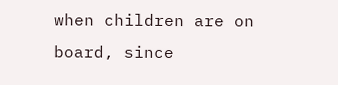when children are on board, since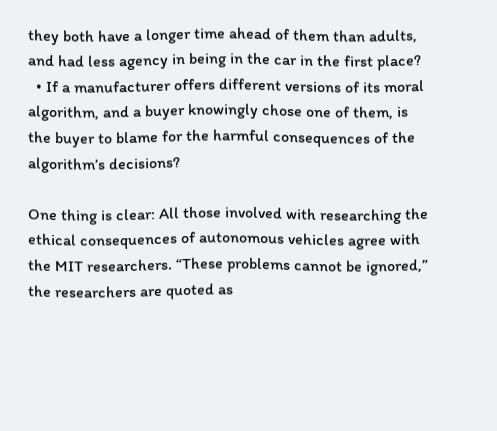they both have a longer time ahead of them than adults, and had less agency in being in the car in the first place?
  • If a manufacturer offers different versions of its moral algorithm, and a buyer knowingly chose one of them, is the buyer to blame for the harmful consequences of the algorithm’s decisions?

One thing is clear: All those involved with researching the ethical consequences of autonomous vehicles agree with the MIT researchers. “These problems cannot be ignored,” the researchers are quoted as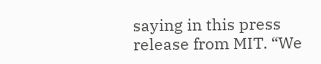saying in this press release from MIT. “We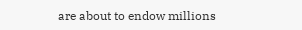are about to endow millions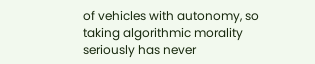of vehicles with autonomy, so taking algorithmic morality seriously has never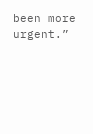been more urgent.”